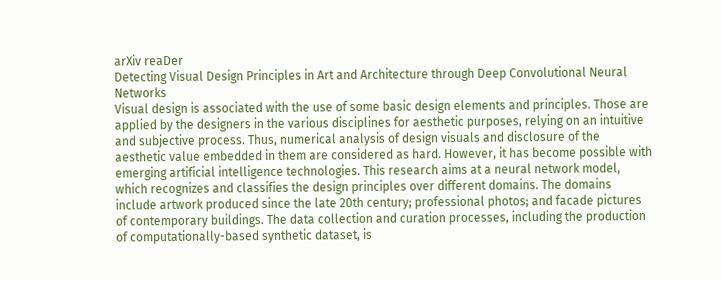arXiv reaDer
Detecting Visual Design Principles in Art and Architecture through Deep Convolutional Neural Networks
Visual design is associated with the use of some basic design elements and principles. Those are applied by the designers in the various disciplines for aesthetic purposes, relying on an intuitive and subjective process. Thus, numerical analysis of design visuals and disclosure of the aesthetic value embedded in them are considered as hard. However, it has become possible with emerging artificial intelligence technologies. This research aims at a neural network model, which recognizes and classifies the design principles over different domains. The domains include artwork produced since the late 20th century; professional photos; and facade pictures of contemporary buildings. The data collection and curation processes, including the production of computationally-based synthetic dataset, is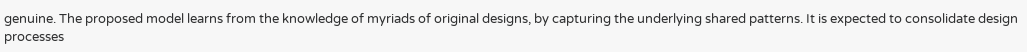genuine. The proposed model learns from the knowledge of myriads of original designs, by capturing the underlying shared patterns. It is expected to consolidate design processes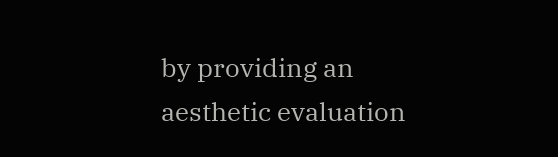by providing an aesthetic evaluation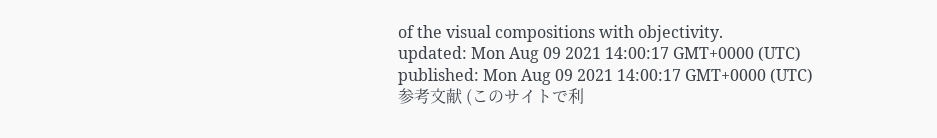of the visual compositions with objectivity.
updated: Mon Aug 09 2021 14:00:17 GMT+0000 (UTC)
published: Mon Aug 09 2021 14:00:17 GMT+0000 (UTC)
参考文献 (このサイトで利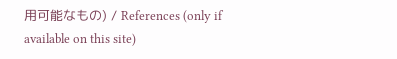用可能なもの) / References (only if available on this site)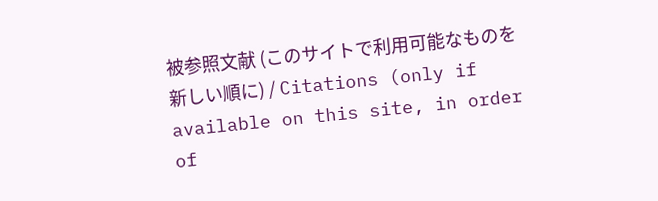被参照文献 (このサイトで利用可能なものを新しい順に) / Citations (only if available on this site, in order of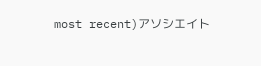most recent)アソシエイト